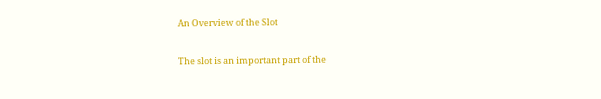An Overview of the Slot

The slot is an important part of the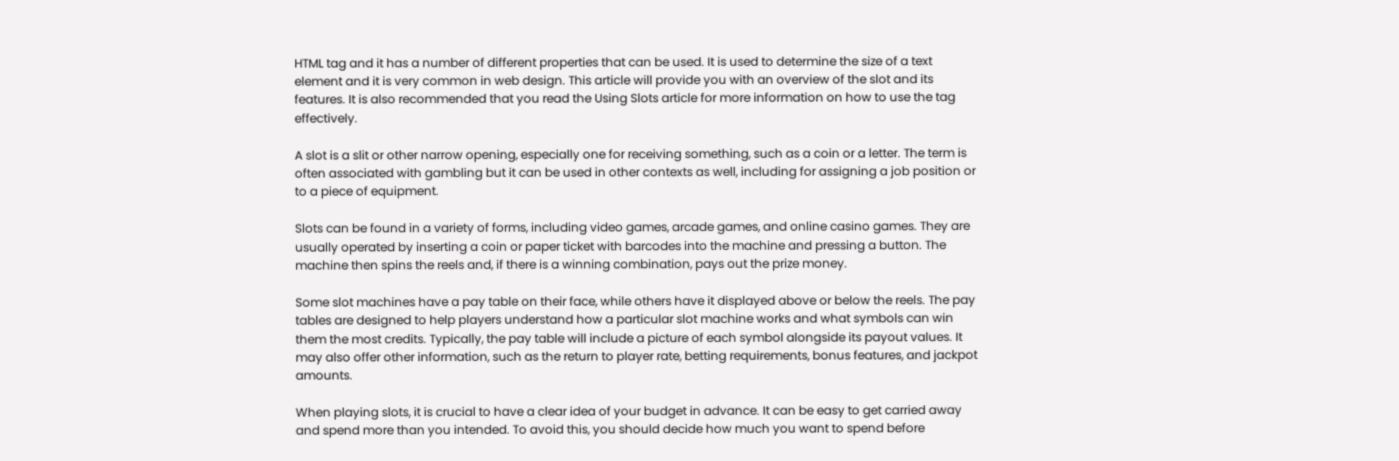HTML tag and it has a number of different properties that can be used. It is used to determine the size of a text element and it is very common in web design. This article will provide you with an overview of the slot and its features. It is also recommended that you read the Using Slots article for more information on how to use the tag effectively.

A slot is a slit or other narrow opening, especially one for receiving something, such as a coin or a letter. The term is often associated with gambling but it can be used in other contexts as well, including for assigning a job position or to a piece of equipment.

Slots can be found in a variety of forms, including video games, arcade games, and online casino games. They are usually operated by inserting a coin or paper ticket with barcodes into the machine and pressing a button. The machine then spins the reels and, if there is a winning combination, pays out the prize money.

Some slot machines have a pay table on their face, while others have it displayed above or below the reels. The pay tables are designed to help players understand how a particular slot machine works and what symbols can win them the most credits. Typically, the pay table will include a picture of each symbol alongside its payout values. It may also offer other information, such as the return to player rate, betting requirements, bonus features, and jackpot amounts.

When playing slots, it is crucial to have a clear idea of your budget in advance. It can be easy to get carried away and spend more than you intended. To avoid this, you should decide how much you want to spend before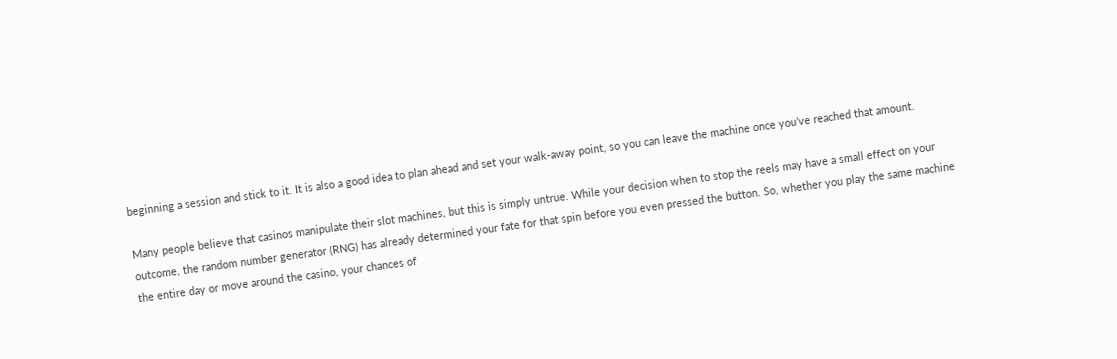beginning a session and stick to it. It is also a good idea to plan ahead and set your walk-away point, so you can leave the machine once you’ve reached that amount.

Many people believe that casinos manipulate their slot machines, but this is simply untrue. While your decision when to stop the reels may have a small effect on your outcome, the random number generator (RNG) has already determined your fate for that spin before you even pressed the button. So, whether you play the same machine the entire day or move around the casino, your chances of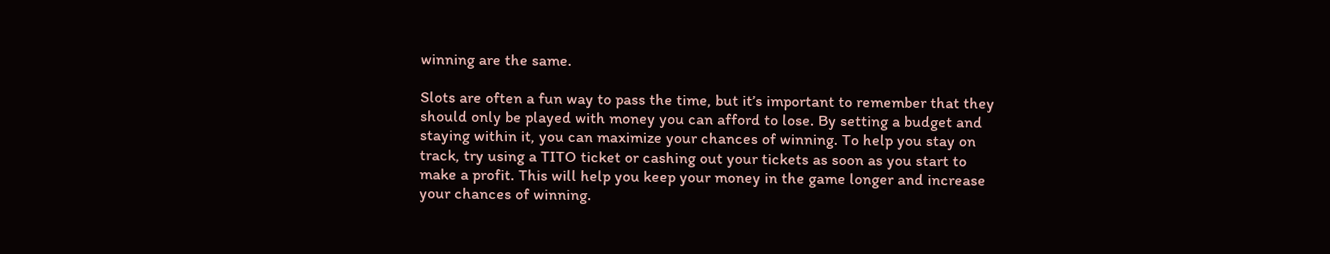winning are the same.

Slots are often a fun way to pass the time, but it’s important to remember that they should only be played with money you can afford to lose. By setting a budget and staying within it, you can maximize your chances of winning. To help you stay on track, try using a TITO ticket or cashing out your tickets as soon as you start to make a profit. This will help you keep your money in the game longer and increase your chances of winning.